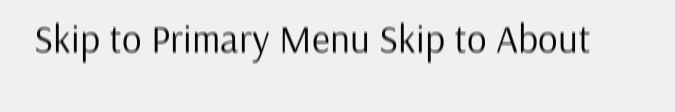Skip to Primary Menu Skip to About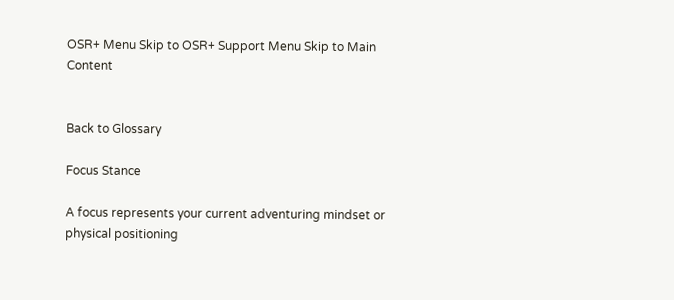OSR+ Menu Skip to OSR+ Support Menu Skip to Main Content


Back to Glossary

Focus Stance

A focus represents your current adventuring mindset or physical positioning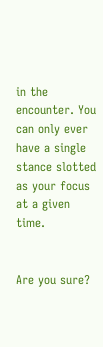in the encounter. You can only ever have a single stance slotted as your focus at a given time.


Are you sure?